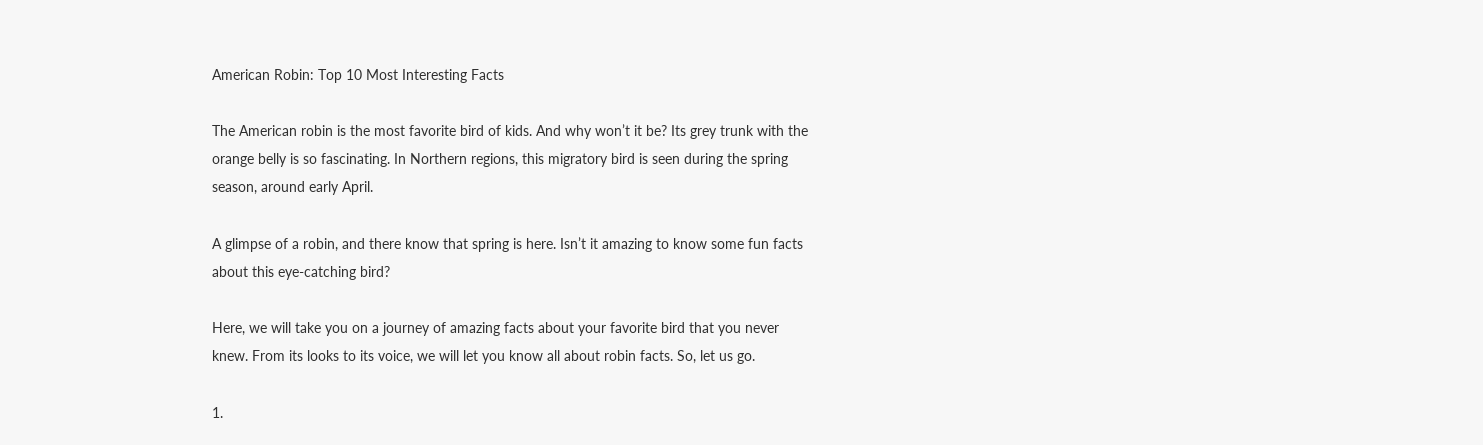American Robin: Top 10 Most Interesting Facts

The American robin is the most favorite bird of kids. And why won’t it be? Its grey trunk with the orange belly is so fascinating. In Northern regions, this migratory bird is seen during the spring season, around early April.

A glimpse of a robin, and there know that spring is here. Isn’t it amazing to know some fun facts about this eye-catching bird?

Here, we will take you on a journey of amazing facts about your favorite bird that you never knew. From its looks to its voice, we will let you know all about robin facts. So, let us go.

1.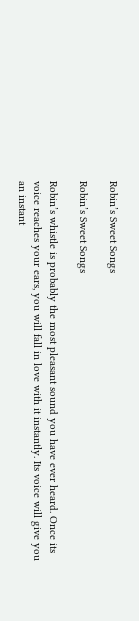Robin’s Sweet Songs

Robin’s Sweet Songs

Robin’s whistle is probably the most pleasant sound you have ever heard. Once its voice reaches your ears, you will fall in love with it instantly. Its voice will give you an instant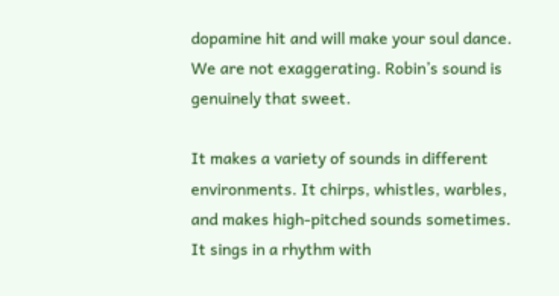dopamine hit and will make your soul dance. We are not exaggerating. Robin’s sound is genuinely that sweet.

It makes a variety of sounds in different environments. It chirps, whistles, warbles, and makes high-pitched sounds sometimes. It sings in a rhythm with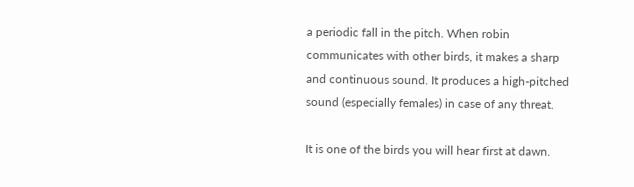a periodic fall in the pitch. When robin communicates with other birds, it makes a sharp and continuous sound. It produces a high-pitched sound (especially females) in case of any threat.

It is one of the birds you will hear first at dawn.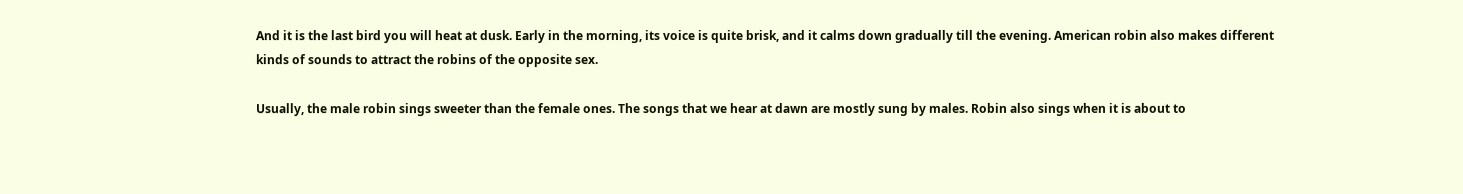And it is the last bird you will heat at dusk. Early in the morning, its voice is quite brisk, and it calms down gradually till the evening. American robin also makes different kinds of sounds to attract the robins of the opposite sex.

Usually, the male robin sings sweeter than the female ones. The songs that we hear at dawn are mostly sung by males. Robin also sings when it is about to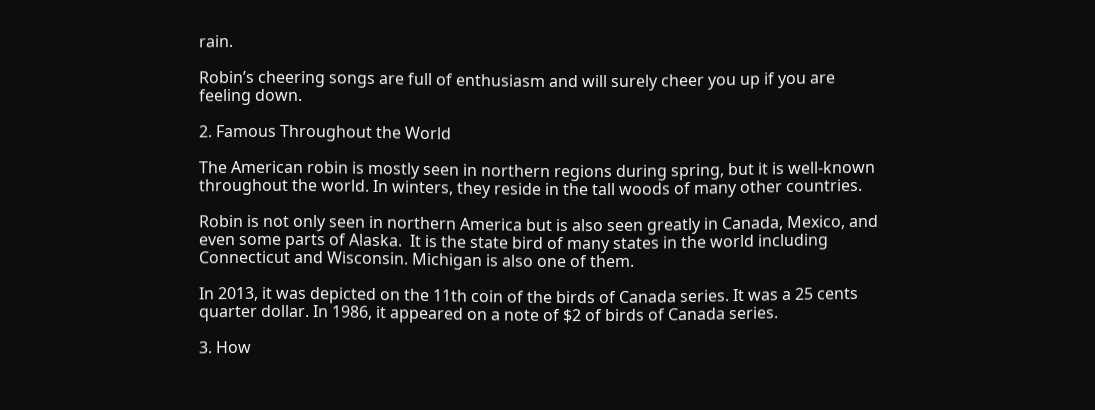rain.

Robin’s cheering songs are full of enthusiasm and will surely cheer you up if you are feeling down.

2. Famous Throughout the World

The American robin is mostly seen in northern regions during spring, but it is well-known throughout the world. In winters, they reside in the tall woods of many other countries.

Robin is not only seen in northern America but is also seen greatly in Canada, Mexico, and even some parts of Alaska.  It is the state bird of many states in the world including Connecticut and Wisconsin. Michigan is also one of them.

In 2013, it was depicted on the 11th coin of the birds of Canada series. It was a 25 cents quarter dollar. In 1986, it appeared on a note of $2 of birds of Canada series.

3. How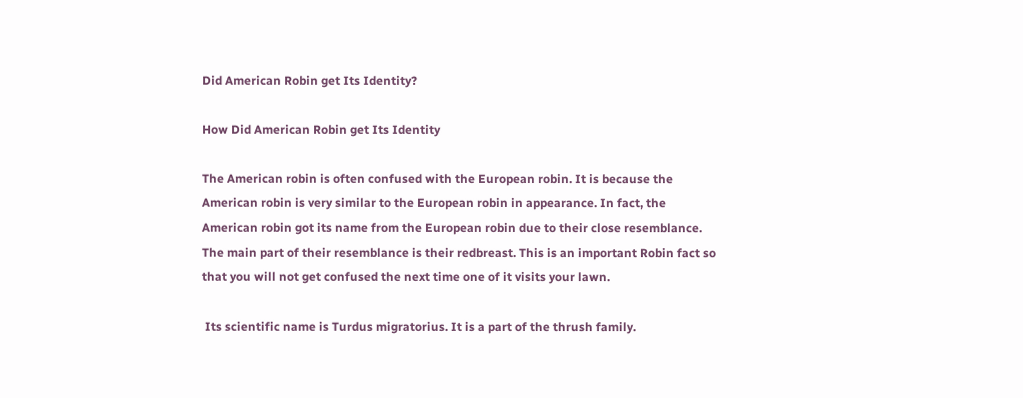Did American Robin get Its Identity?

How Did American Robin get Its Identity

The American robin is often confused with the European robin. It is because the American robin is very similar to the European robin in appearance. In fact, the American robin got its name from the European robin due to their close resemblance. The main part of their resemblance is their redbreast. This is an important Robin fact so that you will not get confused the next time one of it visits your lawn.

 Its scientific name is Turdus migratorius. It is a part of the thrush family.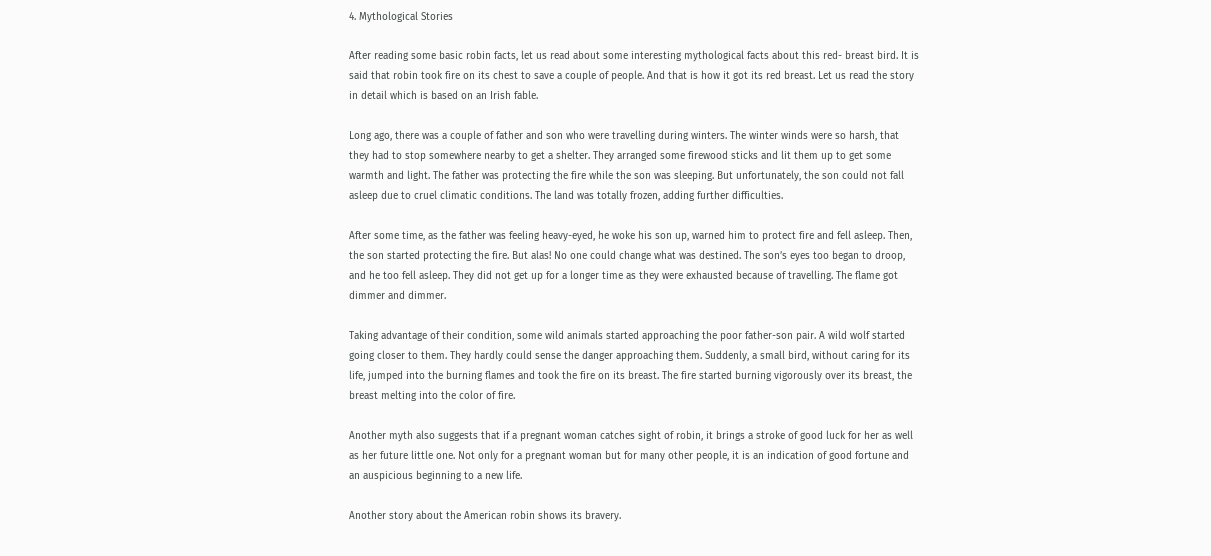4. Mythological Stories

After reading some basic robin facts, let us read about some interesting mythological facts about this red- breast bird. It is said that robin took fire on its chest to save a couple of people. And that is how it got its red breast. Let us read the story in detail which is based on an Irish fable.

Long ago, there was a couple of father and son who were travelling during winters. The winter winds were so harsh, that they had to stop somewhere nearby to get a shelter. They arranged some firewood sticks and lit them up to get some warmth and light. The father was protecting the fire while the son was sleeping. But unfortunately, the son could not fall asleep due to cruel climatic conditions. The land was totally frozen, adding further difficulties.

After some time, as the father was feeling heavy-eyed, he woke his son up, warned him to protect fire and fell asleep. Then, the son started protecting the fire. But alas! No one could change what was destined. The son’s eyes too began to droop, and he too fell asleep. They did not get up for a longer time as they were exhausted because of travelling. The flame got dimmer and dimmer.

Taking advantage of their condition, some wild animals started approaching the poor father-son pair. A wild wolf started going closer to them. They hardly could sense the danger approaching them. Suddenly, a small bird, without caring for its life, jumped into the burning flames and took the fire on its breast. The fire started burning vigorously over its breast, the breast melting into the color of fire.

Another myth also suggests that if a pregnant woman catches sight of robin, it brings a stroke of good luck for her as well as her future little one. Not only for a pregnant woman but for many other people, it is an indication of good fortune and an auspicious beginning to a new life.

Another story about the American robin shows its bravery.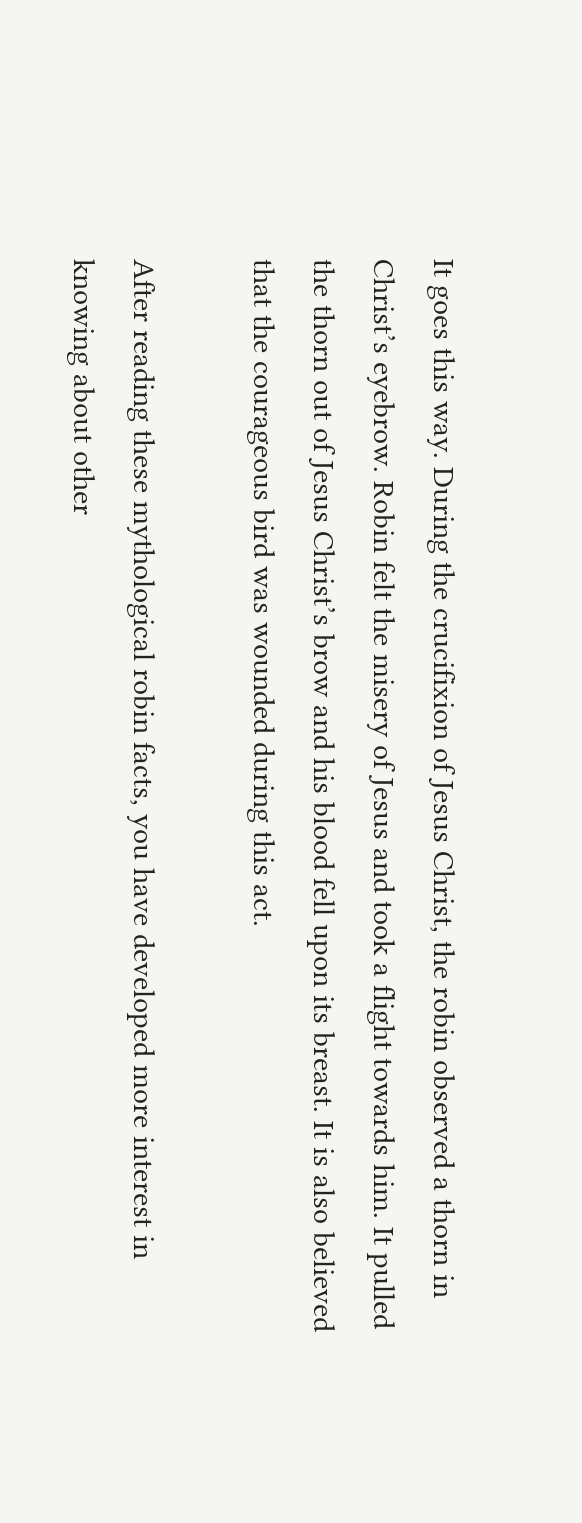It goes this way. During the crucifixion of Jesus Christ, the robin observed a thorn in Christ’s eyebrow. Robin felt the misery of Jesus and took a flight towards him. It pulled the thorn out of Jesus Christ’s brow and his blood fell upon its breast. It is also believed that the courageous bird was wounded during this act.

After reading these mythological robin facts, you have developed more interest in knowing about other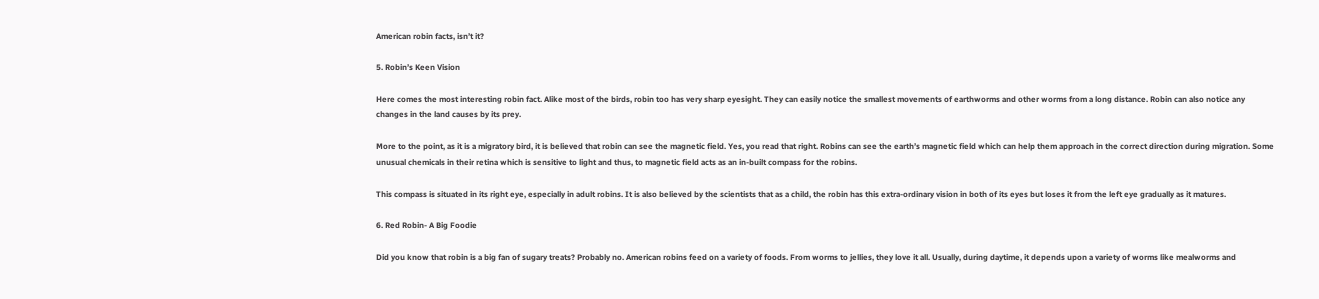American robin facts, isn’t it?

5. Robin’s Keen Vision

Here comes the most interesting robin fact. Alike most of the birds, robin too has very sharp eyesight. They can easily notice the smallest movements of earthworms and other worms from a long distance. Robin can also notice any changes in the land causes by its prey.

More to the point, as it is a migratory bird, it is believed that robin can see the magnetic field. Yes, you read that right. Robins can see the earth’s magnetic field which can help them approach in the correct direction during migration. Some unusual chemicals in their retina which is sensitive to light and thus, to magnetic field acts as an in-built compass for the robins.

This compass is situated in its right eye, especially in adult robins. It is also believed by the scientists that as a child, the robin has this extra-ordinary vision in both of its eyes but loses it from the left eye gradually as it matures.

6. Red Robin- A Big Foodie

Did you know that robin is a big fan of sugary treats? Probably no. American robins feed on a variety of foods. From worms to jellies, they love it all. Usually, during daytime, it depends upon a variety of worms like mealworms and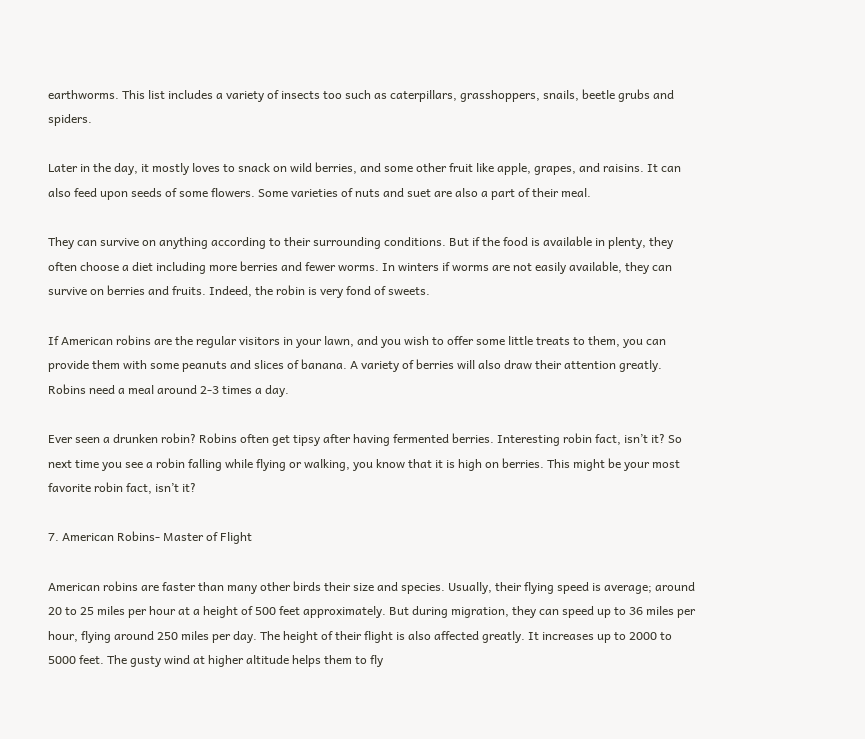earthworms. This list includes a variety of insects too such as caterpillars, grasshoppers, snails, beetle grubs and spiders.

Later in the day, it mostly loves to snack on wild berries, and some other fruit like apple, grapes, and raisins. It can also feed upon seeds of some flowers. Some varieties of nuts and suet are also a part of their meal.

They can survive on anything according to their surrounding conditions. But if the food is available in plenty, they often choose a diet including more berries and fewer worms. In winters if worms are not easily available, they can survive on berries and fruits. Indeed, the robin is very fond of sweets.

If American robins are the regular visitors in your lawn, and you wish to offer some little treats to them, you can provide them with some peanuts and slices of banana. A variety of berries will also draw their attention greatly. Robins need a meal around 2-3 times a day.

Ever seen a drunken robin? Robins often get tipsy after having fermented berries. Interesting robin fact, isn’t it? So next time you see a robin falling while flying or walking, you know that it is high on berries. This might be your most favorite robin fact, isn’t it?

7. American Robins- Master of Flight

American robins are faster than many other birds their size and species. Usually, their flying speed is average; around 20 to 25 miles per hour at a height of 500 feet approximately. But during migration, they can speed up to 36 miles per hour, flying around 250 miles per day. The height of their flight is also affected greatly. It increases up to 2000 to 5000 feet. The gusty wind at higher altitude helps them to fly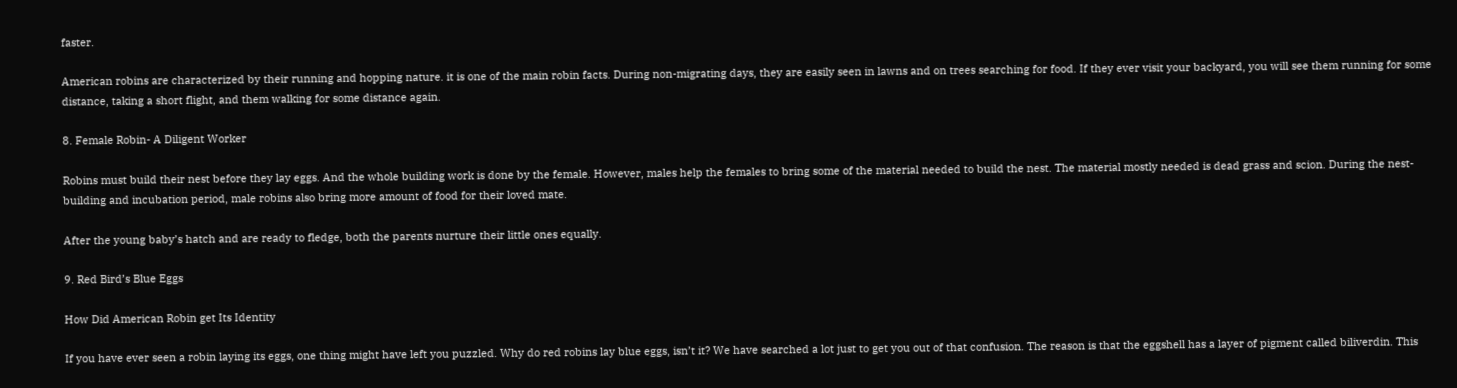faster.

American robins are characterized by their running and hopping nature. it is one of the main robin facts. During non-migrating days, they are easily seen in lawns and on trees searching for food. If they ever visit your backyard, you will see them running for some distance, taking a short flight, and them walking for some distance again.

8. Female Robin- A Diligent Worker

Robins must build their nest before they lay eggs. And the whole building work is done by the female. However, males help the females to bring some of the material needed to build the nest. The material mostly needed is dead grass and scion. During the nest-building and incubation period, male robins also bring more amount of food for their loved mate.

After the young baby’s hatch and are ready to fledge, both the parents nurture their little ones equally.

9. Red Bird’s Blue Eggs

How Did American Robin get Its Identity

If you have ever seen a robin laying its eggs, one thing might have left you puzzled. Why do red robins lay blue eggs, isn’t it? We have searched a lot just to get you out of that confusion. The reason is that the eggshell has a layer of pigment called biliverdin. This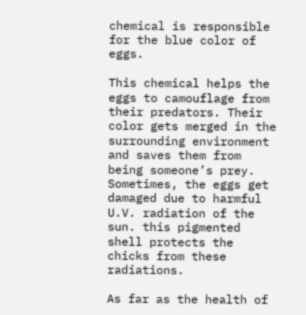chemical is responsible for the blue color of eggs.

This chemical helps the eggs to camouflage from their predators. Their color gets merged in the surrounding environment and saves them from being someone’s prey. Sometimes, the eggs get damaged due to harmful U.V. radiation of the sun. this pigmented shell protects the chicks from these radiations.

As far as the health of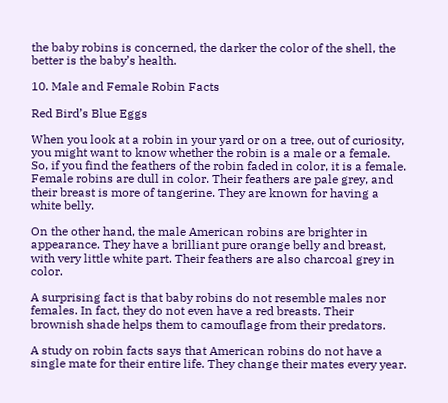the baby robins is concerned, the darker the color of the shell, the better is the baby’s health.

10. Male and Female Robin Facts

Red Bird’s Blue Eggs

When you look at a robin in your yard or on a tree, out of curiosity, you might want to know whether the robin is a male or a female. So, if you find the feathers of the robin faded in color, it is a female. Female robins are dull in color. Their feathers are pale grey, and their breast is more of tangerine. They are known for having a white belly.

On the other hand, the male American robins are brighter in appearance. They have a brilliant pure orange belly and breast, with very little white part. Their feathers are also charcoal grey in color.

A surprising fact is that baby robins do not resemble males nor females. In fact, they do not even have a red breasts. Their brownish shade helps them to camouflage from their predators.

A study on robin facts says that American robins do not have a single mate for their entire life. They change their mates every year.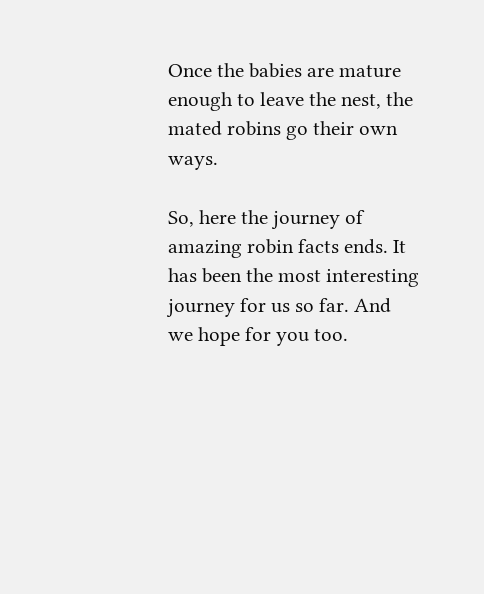Once the babies are mature enough to leave the nest, the mated robins go their own ways.

So, here the journey of amazing robin facts ends. It has been the most interesting journey for us so far. And we hope for you too.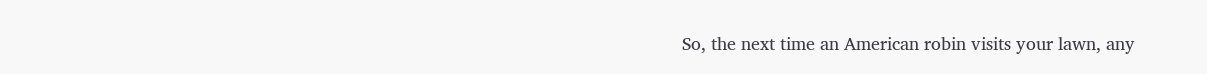So, the next time an American robin visits your lawn, any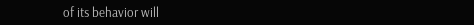of its behavior will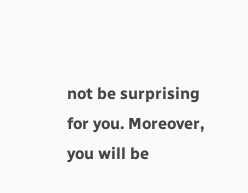not be surprising for you. Moreover, you will be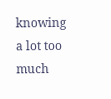knowing a lot too much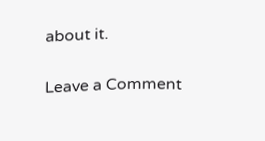about it.

Leave a Comment